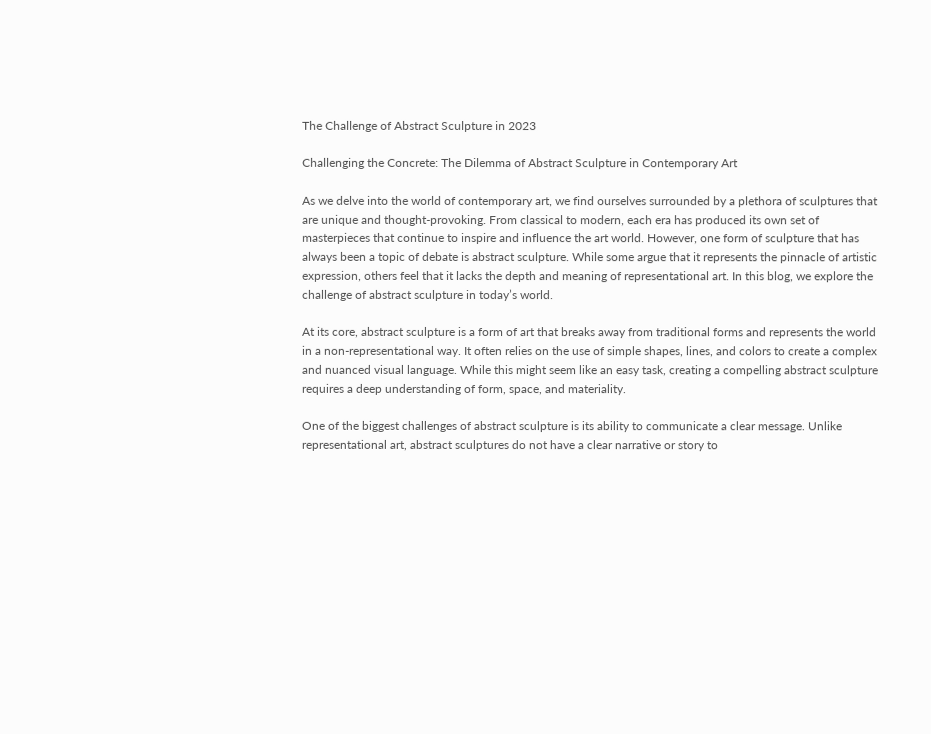The Challenge of Abstract Sculpture in 2023

Challenging the Concrete: The Dilemma of Abstract Sculpture in Contemporary Art

As we delve into the world of contemporary art, we find ourselves surrounded by a plethora of sculptures that are unique and thought-provoking. From classical to modern, each era has produced its own set of masterpieces that continue to inspire and influence the art world. However, one form of sculpture that has always been a topic of debate is abstract sculpture. While some argue that it represents the pinnacle of artistic expression, others feel that it lacks the depth and meaning of representational art. In this blog, we explore the challenge of abstract sculpture in today’s world.

At its core, abstract sculpture is a form of art that breaks away from traditional forms and represents the world in a non-representational way. It often relies on the use of simple shapes, lines, and colors to create a complex and nuanced visual language. While this might seem like an easy task, creating a compelling abstract sculpture requires a deep understanding of form, space, and materiality.

One of the biggest challenges of abstract sculpture is its ability to communicate a clear message. Unlike representational art, abstract sculptures do not have a clear narrative or story to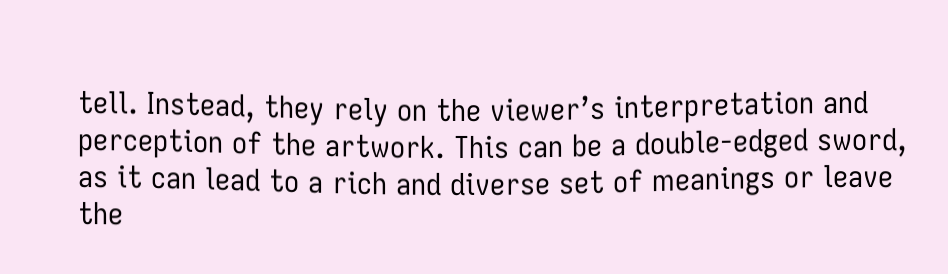tell. Instead, they rely on the viewer’s interpretation and perception of the artwork. This can be a double-edged sword, as it can lead to a rich and diverse set of meanings or leave the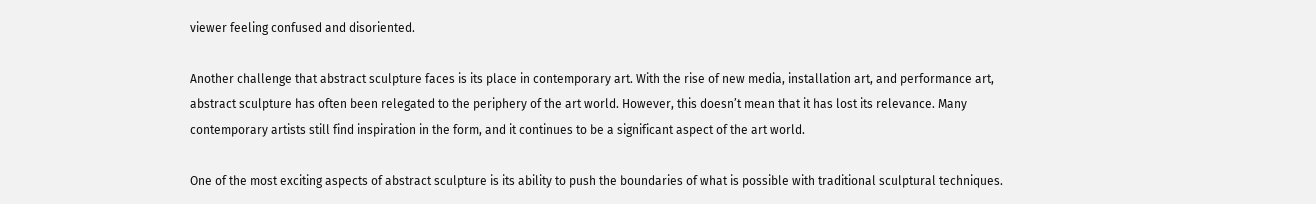viewer feeling confused and disoriented.

Another challenge that abstract sculpture faces is its place in contemporary art. With the rise of new media, installation art, and performance art, abstract sculpture has often been relegated to the periphery of the art world. However, this doesn’t mean that it has lost its relevance. Many contemporary artists still find inspiration in the form, and it continues to be a significant aspect of the art world.

One of the most exciting aspects of abstract sculpture is its ability to push the boundaries of what is possible with traditional sculptural techniques.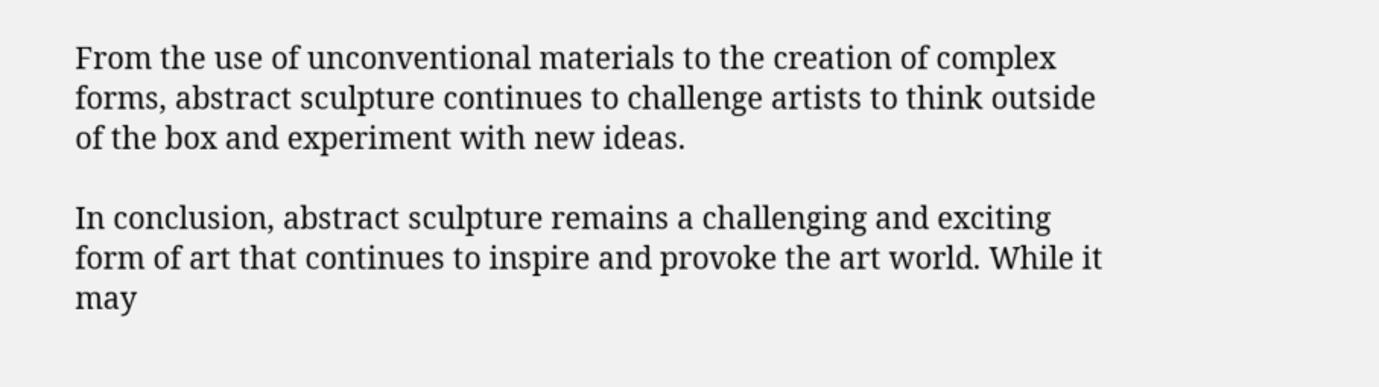From the use of unconventional materials to the creation of complex forms, abstract sculpture continues to challenge artists to think outside of the box and experiment with new ideas.

In conclusion, abstract sculpture remains a challenging and exciting form of art that continues to inspire and provoke the art world. While it may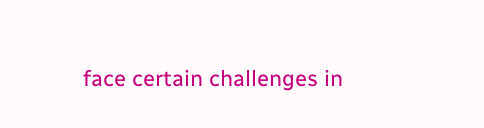face certain challenges in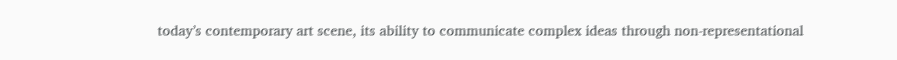today’s contemporary art scene, its ability to communicate complex ideas through non-representational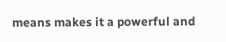means makes it a powerful and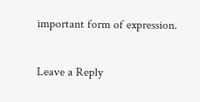important form of expression.

Leave a Reply